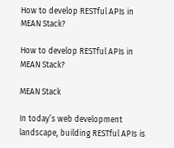How to develop RESTful APIs in MEAN Stack?

How to develop RESTful APIs in MEAN Stack?

MEAN Stack

In today’s web development landscape, building RESTful APIs is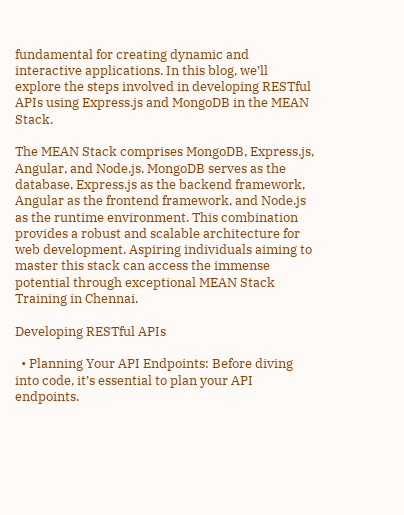fundamental for creating dynamic and interactive applications. In this blog, we’ll explore the steps involved in developing RESTful APIs using Express.js and MongoDB in the MEAN Stack.

The MEAN Stack comprises MongoDB, Express.js, Angular, and Node.js. MongoDB serves as the database, Express.js as the backend framework, Angular as the frontend framework, and Node.js as the runtime environment. This combination provides a robust and scalable architecture for web development. Aspiring individuals aiming to master this stack can access the immense potential through exceptional MEAN Stack Training in Chennai.

Developing RESTful APIs

  • Planning Your API Endpoints: Before diving into code, it’s essential to plan your API endpoints.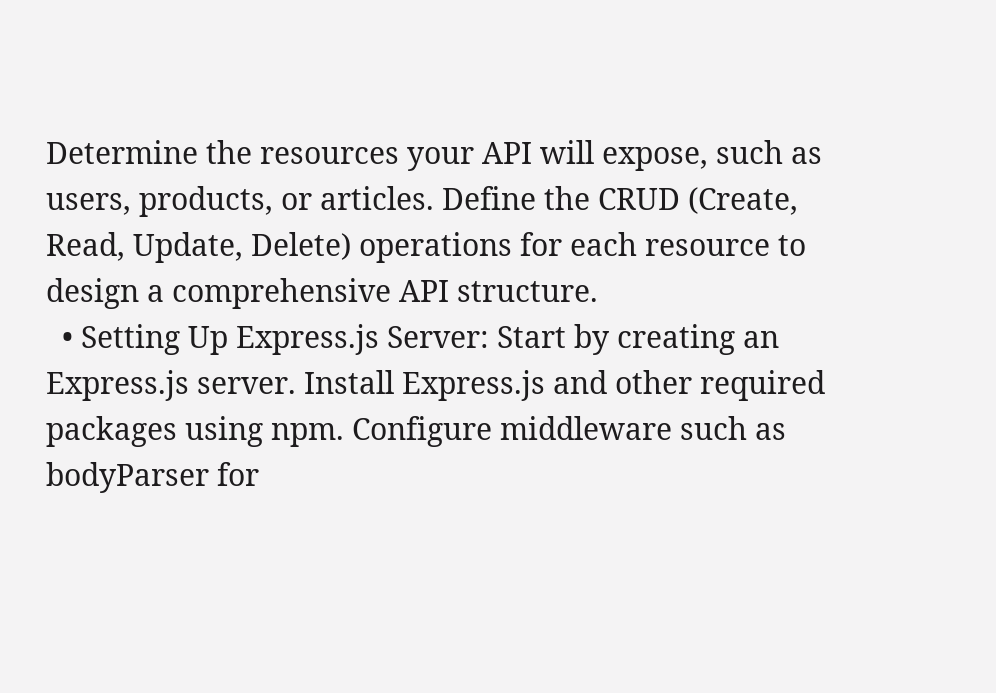Determine the resources your API will expose, such as users, products, or articles. Define the CRUD (Create, Read, Update, Delete) operations for each resource to design a comprehensive API structure.
  • Setting Up Express.js Server: Start by creating an Express.js server. Install Express.js and other required packages using npm. Configure middleware such as bodyParser for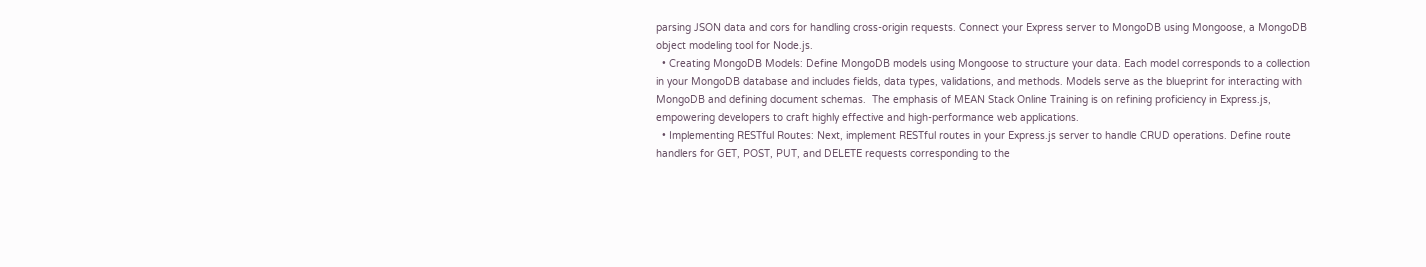parsing JSON data and cors for handling cross-origin requests. Connect your Express server to MongoDB using Mongoose, a MongoDB object modeling tool for Node.js.
  • Creating MongoDB Models: Define MongoDB models using Mongoose to structure your data. Each model corresponds to a collection in your MongoDB database and includes fields, data types, validations, and methods. Models serve as the blueprint for interacting with MongoDB and defining document schemas.  The emphasis of MEAN Stack Online Training is on refining proficiency in Express.js, empowering developers to craft highly effective and high-performance web applications.
  • Implementing RESTful Routes: Next, implement RESTful routes in your Express.js server to handle CRUD operations. Define route handlers for GET, POST, PUT, and DELETE requests corresponding to the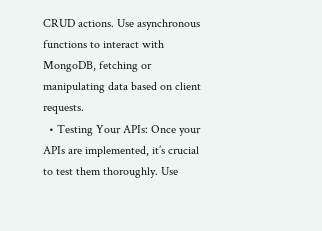CRUD actions. Use asynchronous functions to interact with MongoDB, fetching or manipulating data based on client requests.
  • Testing Your APIs: Once your APIs are implemented, it’s crucial to test them thoroughly. Use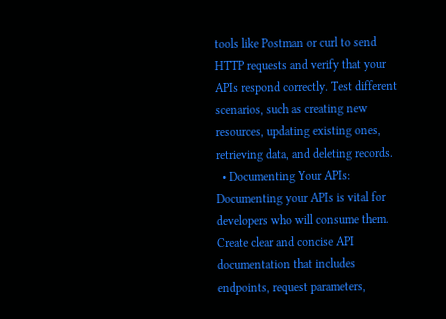tools like Postman or curl to send HTTP requests and verify that your APIs respond correctly. Test different scenarios, such as creating new resources, updating existing ones, retrieving data, and deleting records.
  • Documenting Your APIs: Documenting your APIs is vital for developers who will consume them. Create clear and concise API documentation that includes endpoints, request parameters,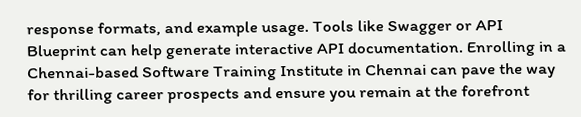response formats, and example usage. Tools like Swagger or API Blueprint can help generate interactive API documentation. Enrolling in a Chennai-based Software Training Institute in Chennai can pave the way for thrilling career prospects and ensure you remain at the forefront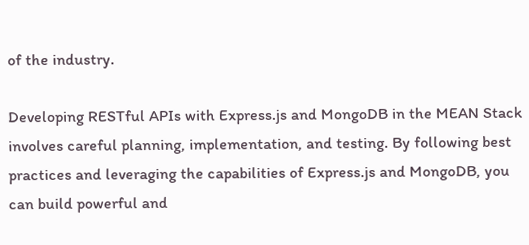of the industry.

Developing RESTful APIs with Express.js and MongoDB in the MEAN Stack involves careful planning, implementation, and testing. By following best practices and leveraging the capabilities of Express.js and MongoDB, you can build powerful and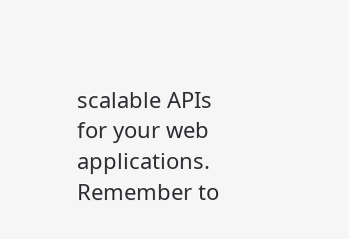scalable APIs for your web applications. Remember to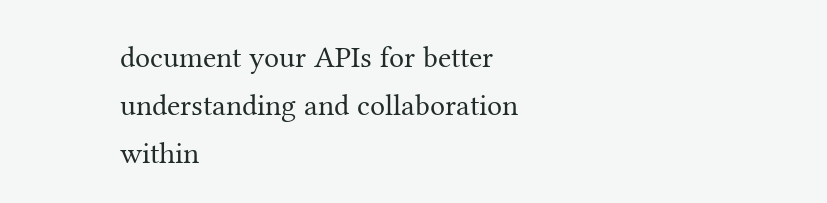document your APIs for better understanding and collaboration within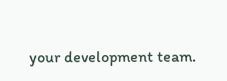your development team.